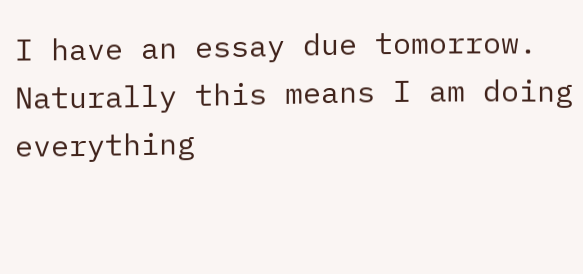I have an essay due tomorrow. Naturally this means I am doing everything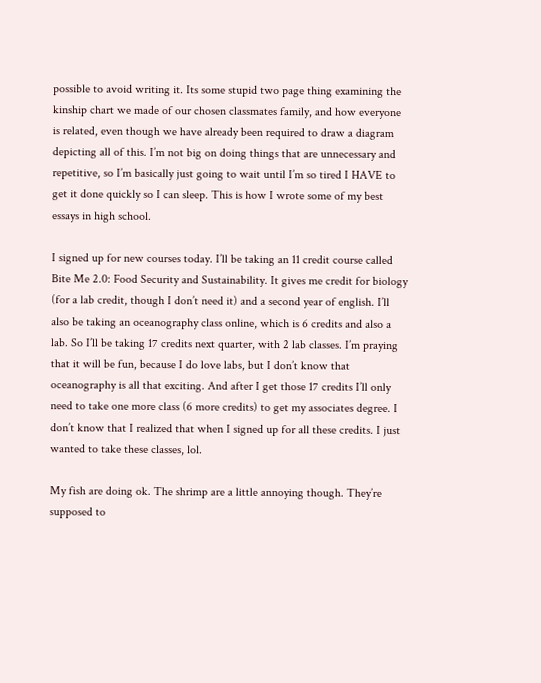possible to avoid writing it. Its some stupid two page thing examining the kinship chart we made of our chosen classmates family, and how everyone is related, even though we have already been required to draw a diagram depicting all of this. I’m not big on doing things that are unnecessary and repetitive, so I’m basically just going to wait until I’m so tired I HAVE to get it done quickly so I can sleep. This is how I wrote some of my best essays in high school.

I signed up for new courses today. I’ll be taking an 11 credit course called Bite Me 2.0: Food Security and Sustainability. It gives me credit for biology (for a lab credit, though I don’t need it) and a second year of english. I’ll also be taking an oceanography class online, which is 6 credits and also a lab. So I’ll be taking 17 credits next quarter, with 2 lab classes. I’m praying that it will be fun, because I do love labs, but I don’t know that oceanography is all that exciting. And after I get those 17 credits I’ll only need to take one more class (6 more credits) to get my associates degree. I don’t know that I realized that when I signed up for all these credits. I just wanted to take these classes, lol.

My fish are doing ok. The shrimp are a little annoying though. They’re supposed to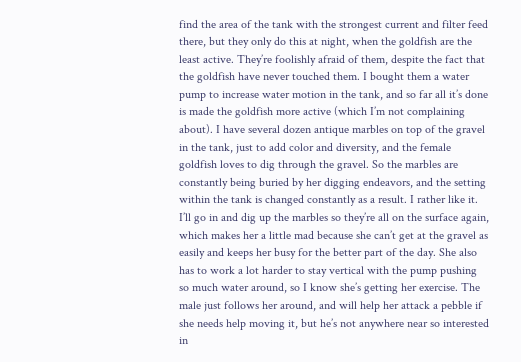find the area of the tank with the strongest current and filter feed there, but they only do this at night, when the goldfish are the least active. They’re foolishly afraid of them, despite the fact that the goldfish have never touched them. I bought them a water pump to increase water motion in the tank, and so far all it’s done is made the goldfish more active (which I’m not complaining about). I have several dozen antique marbles on top of the gravel in the tank, just to add color and diversity, and the female goldfish loves to dig through the gravel. So the marbles are constantly being buried by her digging endeavors, and the setting within the tank is changed constantly as a result. I rather like it. I’ll go in and dig up the marbles so they’re all on the surface again, which makes her a little mad because she can’t get at the gravel as easily and keeps her busy for the better part of the day. She also has to work a lot harder to stay vertical with the pump pushing so much water around, so I know she’s getting her exercise. The male just follows her around, and will help her attack a pebble if she needs help moving it, but he’s not anywhere near so interested in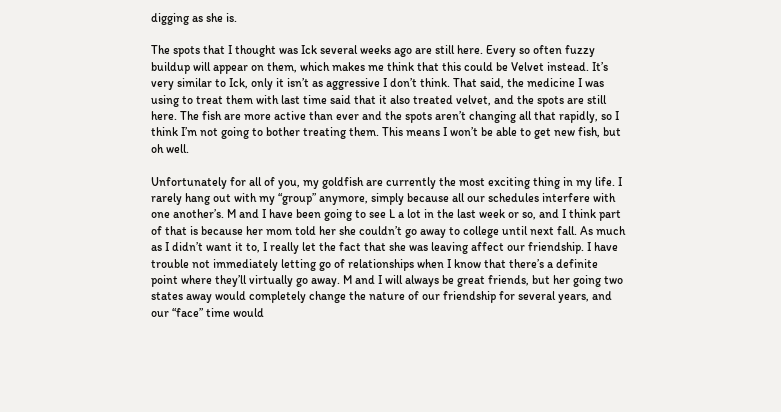digging as she is.

The spots that I thought was Ick several weeks ago are still here. Every so often fuzzy buildup will appear on them, which makes me think that this could be Velvet instead. It’s very similar to Ick, only it isn’t as aggressive I don’t think. That said, the medicine I was using to treat them with last time said that it also treated velvet, and the spots are still here. The fish are more active than ever and the spots aren’t changing all that rapidly, so I think I’m not going to bother treating them. This means I won’t be able to get new fish, but oh well.

Unfortunately for all of you, my goldfish are currently the most exciting thing in my life. I rarely hang out with my “group” anymore, simply because all our schedules interfere with one another’s. M and I have been going to see L a lot in the last week or so, and I think part of that is because her mom told her she couldn’t go away to college until next fall. As much as I didn’t want it to, I really let the fact that she was leaving affect our friendship. I have trouble not immediately letting go of relationships when I know that there’s a definite point where they’ll virtually go away. M and I will always be great friends, but her going two states away would completely change the nature of our friendship for several years, and our “face” time would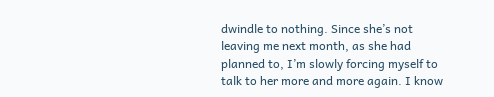dwindle to nothing. Since she’s not leaving me next month, as she had planned to, I’m slowly forcing myself to talk to her more and more again. I know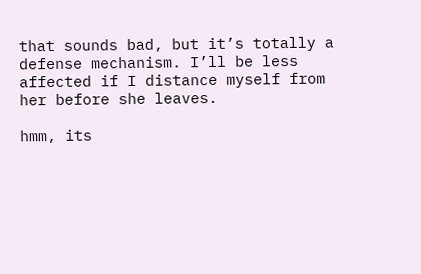that sounds bad, but it’s totally a defense mechanism. I’ll be less affected if I distance myself from her before she leaves.

hmm, its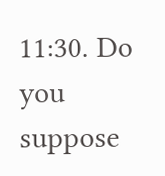11:30. Do you suppose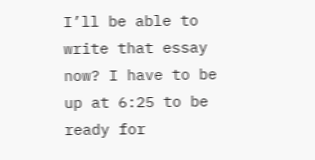I’ll be able to write that essay now? I have to be up at 6:25 to be ready for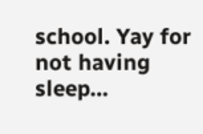school. Yay for not having sleep…